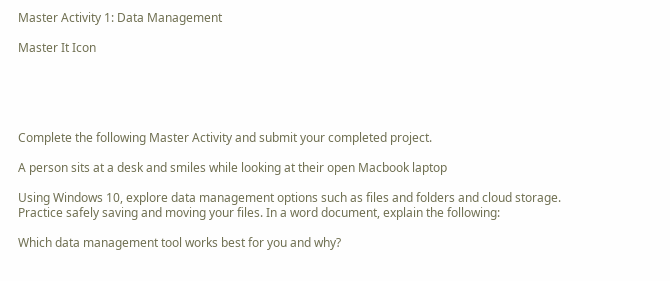Master Activity 1: Data Management

Master It Icon





Complete the following Master Activity and submit your completed project.

A person sits at a desk and smiles while looking at their open Macbook laptop

Using Windows 10, explore data management options such as files and folders and cloud storage. Practice safely saving and moving your files. In a word document, explain the following:

Which data management tool works best for you and why?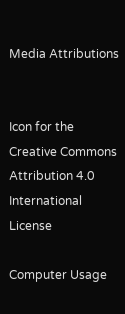Media Attributions


Icon for the Creative Commons Attribution 4.0 International License

Computer Usage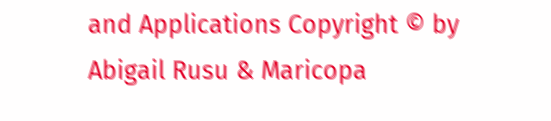and Applications Copyright © by Abigail Rusu & Maricopa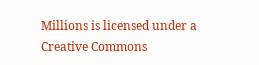Millions is licensed under a Creative Commons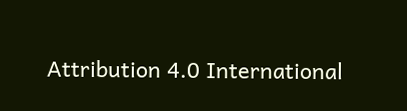Attribution 4.0 International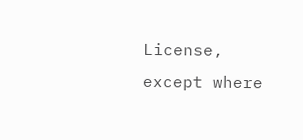License, except where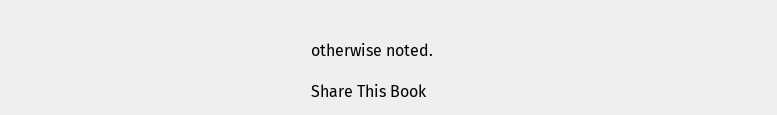otherwise noted.

Share This Book